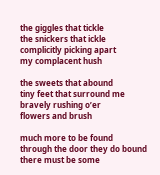the giggles that tickle
the snickers that ickle
complicitly picking apart
my complacent hush

the sweets that abound
tiny feet that surround me
bravely rushing o’er
flowers and brush

much more to be found
through the door they do bound
there must be some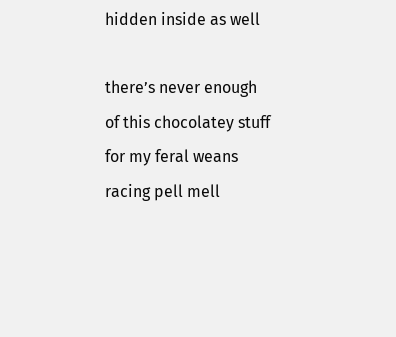hidden inside as well

there’s never enough
of this chocolatey stuff
for my feral weans
racing pell mell